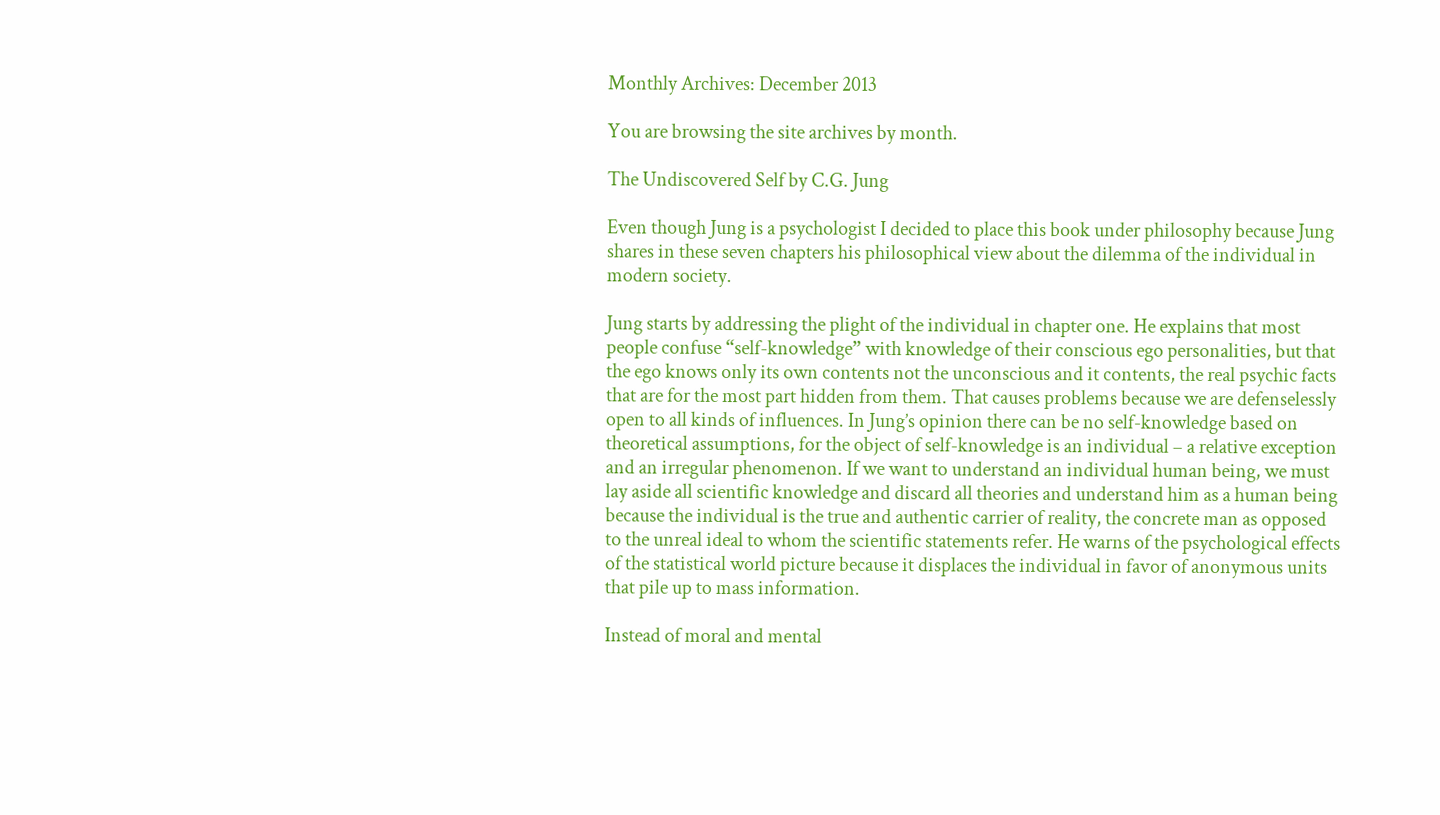Monthly Archives: December 2013

You are browsing the site archives by month.

The Undiscovered Self by C.G. Jung

Even though Jung is a psychologist I decided to place this book under philosophy because Jung shares in these seven chapters his philosophical view about the dilemma of the individual in modern society.

Jung starts by addressing the plight of the individual in chapter one. He explains that most people confuse “self-knowledge” with knowledge of their conscious ego personalities, but that the ego knows only its own contents not the unconscious and it contents, the real psychic facts that are for the most part hidden from them. That causes problems because we are defenselessly open to all kinds of influences. In Jung’s opinion there can be no self-knowledge based on theoretical assumptions, for the object of self-knowledge is an individual – a relative exception and an irregular phenomenon. If we want to understand an individual human being, we must lay aside all scientific knowledge and discard all theories and understand him as a human being because the individual is the true and authentic carrier of reality, the concrete man as opposed to the unreal ideal to whom the scientific statements refer. He warns of the psychological effects of the statistical world picture because it displaces the individual in favor of anonymous units that pile up to mass information.

Instead of moral and mental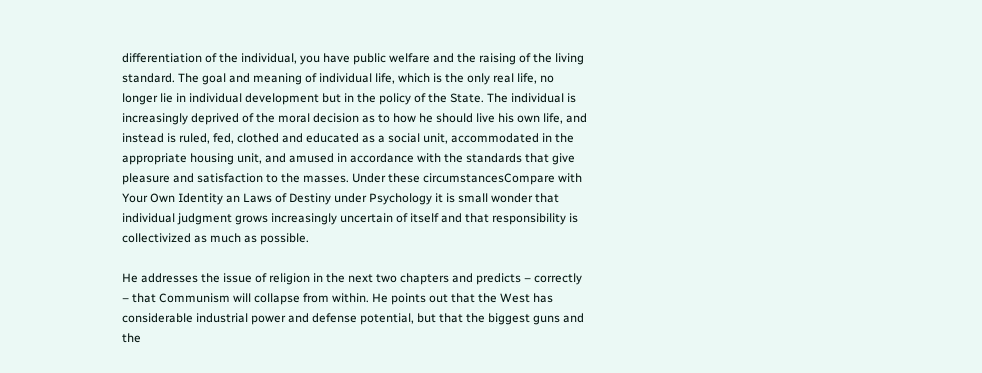differentiation of the individual, you have public welfare and the raising of the living standard. The goal and meaning of individual life, which is the only real life, no longer lie in individual development but in the policy of the State. The individual is increasingly deprived of the moral decision as to how he should live his own life, and instead is ruled, fed, clothed and educated as a social unit, accommodated in the appropriate housing unit, and amused in accordance with the standards that give pleasure and satisfaction to the masses. Under these circumstancesCompare with Your Own Identity an Laws of Destiny under Psychology it is small wonder that individual judgment grows increasingly uncertain of itself and that responsibility is collectivized as much as possible.

He addresses the issue of religion in the next two chapters and predicts – correctly – that Communism will collapse from within. He points out that the West has considerable industrial power and defense potential, but that the biggest guns and the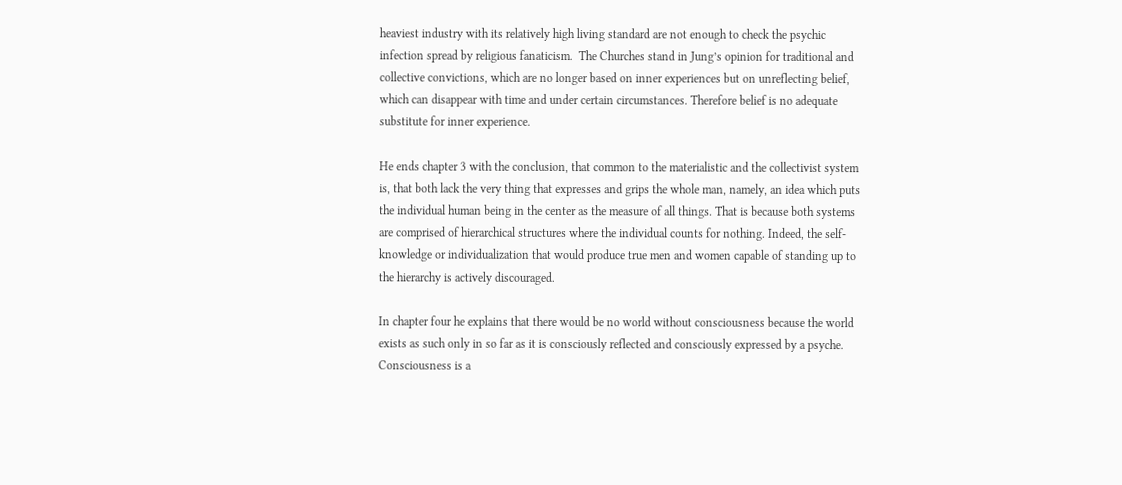heaviest industry with its relatively high living standard are not enough to check the psychic infection spread by religious fanaticism.  The Churches stand in Jung’s opinion for traditional and collective convictions, which are no longer based on inner experiences but on unreflecting belief, which can disappear with time and under certain circumstances. Therefore belief is no adequate substitute for inner experience.

He ends chapter 3 with the conclusion, that common to the materialistic and the collectivist system is, that both lack the very thing that expresses and grips the whole man, namely, an idea which puts the individual human being in the center as the measure of all things. That is because both systems are comprised of hierarchical structures where the individual counts for nothing. Indeed, the self-knowledge or individualization that would produce true men and women capable of standing up to the hierarchy is actively discouraged.

In chapter four he explains that there would be no world without consciousness because the world exists as such only in so far as it is consciously reflected and consciously expressed by a psyche.  Consciousness is a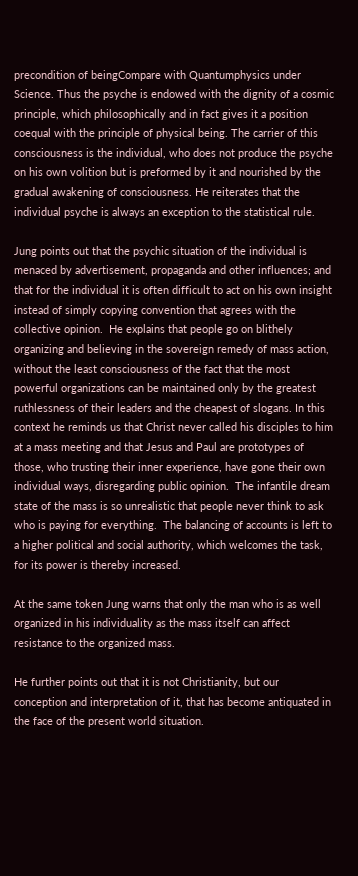precondition of beingCompare with Quantumphysics under Science. Thus the psyche is endowed with the dignity of a cosmic principle, which philosophically and in fact gives it a position coequal with the principle of physical being. The carrier of this consciousness is the individual, who does not produce the psyche on his own volition but is preformed by it and nourished by the gradual awakening of consciousness. He reiterates that the individual psyche is always an exception to the statistical rule.

Jung points out that the psychic situation of the individual is menaced by advertisement, propaganda and other influences; and that for the individual it is often difficult to act on his own insight instead of simply copying convention that agrees with the collective opinion.  He explains that people go on blithely organizing and believing in the sovereign remedy of mass action, without the least consciousness of the fact that the most powerful organizations can be maintained only by the greatest ruthlessness of their leaders and the cheapest of slogans. In this context he reminds us that Christ never called his disciples to him at a mass meeting and that Jesus and Paul are prototypes of those, who trusting their inner experience, have gone their own individual ways, disregarding public opinion.  The infantile dream state of the mass is so unrealistic that people never think to ask who is paying for everything.  The balancing of accounts is left to a higher political and social authority, which welcomes the task, for its power is thereby increased.

At the same token Jung warns that only the man who is as well organized in his individuality as the mass itself can affect resistance to the organized mass.

He further points out that it is not Christianity, but our conception and interpretation of it, that has become antiquated in the face of the present world situation.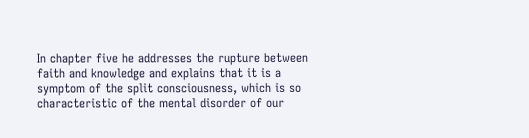In chapter five he addresses the rupture between faith and knowledge and explains that it is a symptom of the split consciousness, which is so characteristic of the mental disorder of our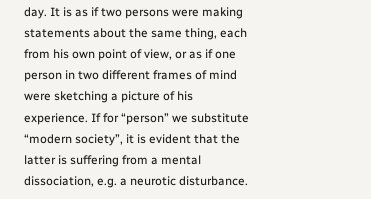day. It is as if two persons were making statements about the same thing, each from his own point of view, or as if one person in two different frames of mind were sketching a picture of his experience. If for “person” we substitute “modern society”, it is evident that the latter is suffering from a mental dissociation, e.g. a neurotic disturbance.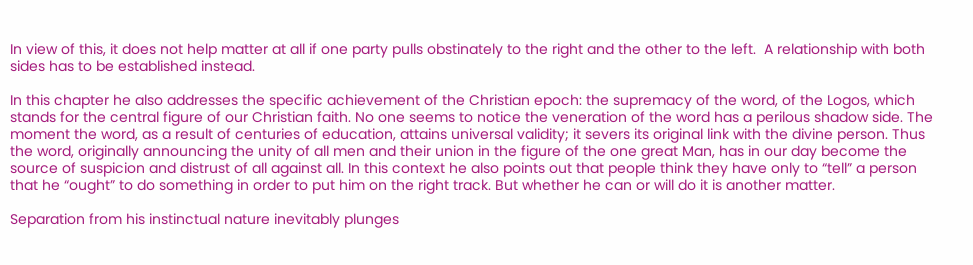In view of this, it does not help matter at all if one party pulls obstinately to the right and the other to the left.  A relationship with both sides has to be established instead.

In this chapter he also addresses the specific achievement of the Christian epoch: the supremacy of the word, of the Logos, which stands for the central figure of our Christian faith. No one seems to notice the veneration of the word has a perilous shadow side. The moment the word, as a result of centuries of education, attains universal validity; it severs its original link with the divine person. Thus the word, originally announcing the unity of all men and their union in the figure of the one great Man, has in our day become the source of suspicion and distrust of all against all. In this context he also points out that people think they have only to “tell” a person that he “ought” to do something in order to put him on the right track. But whether he can or will do it is another matter.

Separation from his instinctual nature inevitably plunges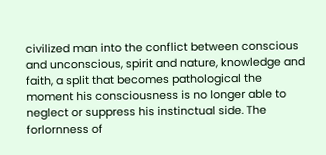civilized man into the conflict between conscious and unconscious, spirit and nature, knowledge and faith, a split that becomes pathological the moment his consciousness is no longer able to neglect or suppress his instinctual side. The forlornness of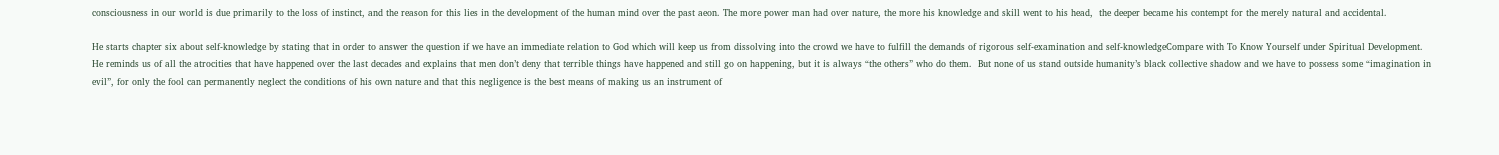consciousness in our world is due primarily to the loss of instinct, and the reason for this lies in the development of the human mind over the past aeon. The more power man had over nature, the more his knowledge and skill went to his head,  the deeper became his contempt for the merely natural and accidental.

He starts chapter six about self-knowledge by stating that in order to answer the question if we have an immediate relation to God which will keep us from dissolving into the crowd we have to fulfill the demands of rigorous self-examination and self-knowledgeCompare with To Know Yourself under Spiritual Development. He reminds us of all the atrocities that have happened over the last decades and explains that men don’t deny that terrible things have happened and still go on happening, but it is always “the others” who do them.  But none of us stand outside humanity’s black collective shadow and we have to possess some “imagination in evil”, for only the fool can permanently neglect the conditions of his own nature and that this negligence is the best means of making us an instrument of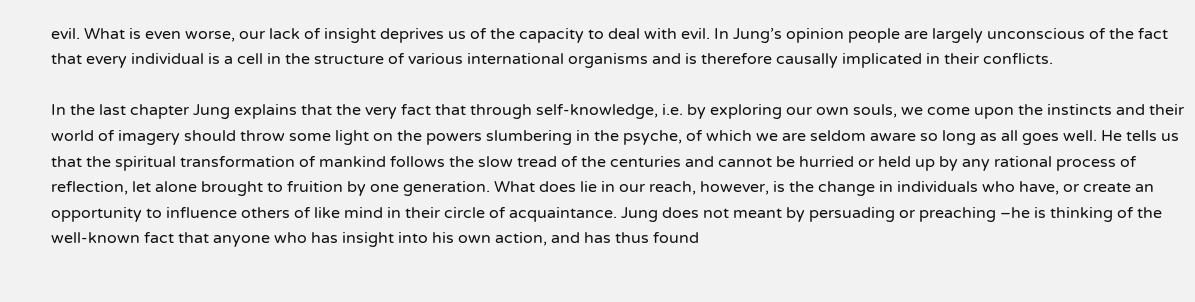evil. What is even worse, our lack of insight deprives us of the capacity to deal with evil. In Jung’s opinion people are largely unconscious of the fact that every individual is a cell in the structure of various international organisms and is therefore causally implicated in their conflicts.

In the last chapter Jung explains that the very fact that through self-knowledge, i.e. by exploring our own souls, we come upon the instincts and their world of imagery should throw some light on the powers slumbering in the psyche, of which we are seldom aware so long as all goes well. He tells us that the spiritual transformation of mankind follows the slow tread of the centuries and cannot be hurried or held up by any rational process of reflection, let alone brought to fruition by one generation. What does lie in our reach, however, is the change in individuals who have, or create an opportunity to influence others of like mind in their circle of acquaintance. Jung does not meant by persuading or preaching –he is thinking of the well-known fact that anyone who has insight into his own action, and has thus found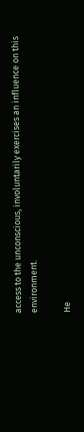access to the unconscious, involuntarily exercises an influence on this environment.

He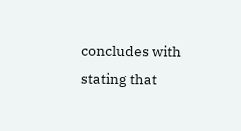concludes with stating that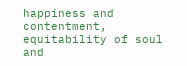happiness and contentment, equitability of soul and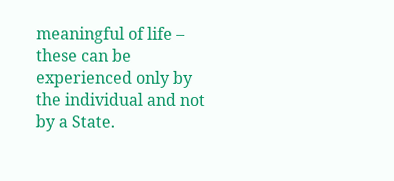meaningful of life – these can be experienced only by the individual and not by a State.